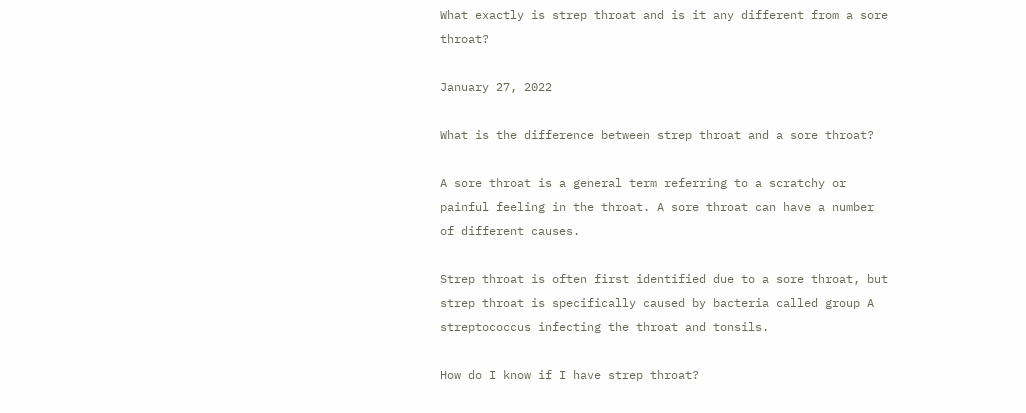What exactly is strep throat and is it any different from a sore throat?

January 27, 2022

What is the difference between strep throat and a sore throat?

A sore throat is a general term referring to a scratchy or painful feeling in the throat. A sore throat can have a number of different causes.

Strep throat is often first identified due to a sore throat, but strep throat is specifically caused by bacteria called group A streptococcus infecting the throat and tonsils.

How do I know if I have strep throat?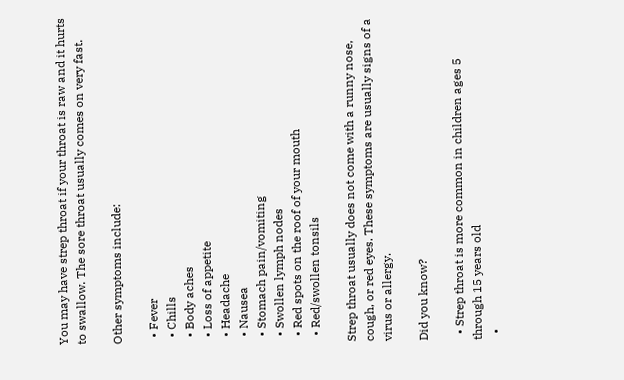You may have strep throat if your throat is raw and it hurts to swallow. The sore throat usually comes on very fast.

Other symptoms include:

  • Fever
  • Chills
  • Body aches
  • Loss of appetite
  • Headache
  • Nausea
  • Stomach pain/vomiting
  • Swollen lymph nodes
  • Red spots on the roof of your mouth
  • Red/swollen tonsils

Strep throat usually does not come with a runny nose, cough, or red eyes. These symptoms are usually signs of a virus or allergy.

Did you know?

  • Strep throat is more common in children ages 5 through 15 years old
  •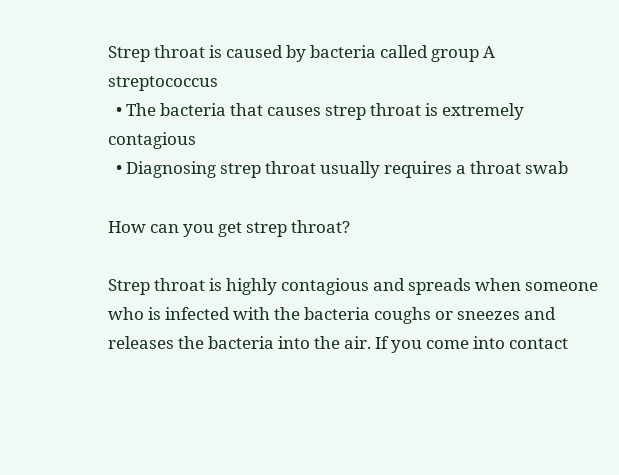Strep throat is caused by bacteria called group A streptococcus
  • The bacteria that causes strep throat is extremely contagious
  • Diagnosing strep throat usually requires a throat swab

How can you get strep throat?

Strep throat is highly contagious and spreads when someone who is infected with the bacteria coughs or sneezes and releases the bacteria into the air. If you come into contact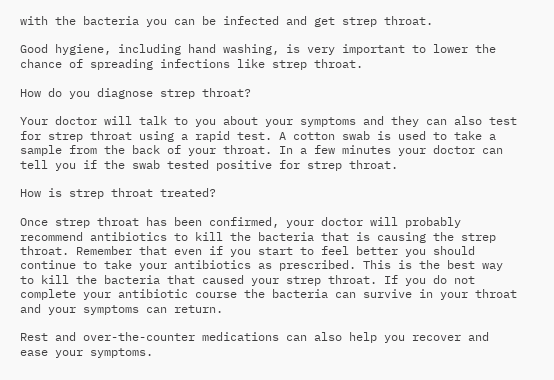with the bacteria you can be infected and get strep throat.

Good hygiene, including hand washing, is very important to lower the chance of spreading infections like strep throat.

How do you diagnose strep throat?

Your doctor will talk to you about your symptoms and they can also test for strep throat using a rapid test. A cotton swab is used to take a sample from the back of your throat. In a few minutes your doctor can tell you if the swab tested positive for strep throat.

How is strep throat treated?

Once strep throat has been confirmed, your doctor will probably recommend antibiotics to kill the bacteria that is causing the strep throat. Remember that even if you start to feel better you should continue to take your antibiotics as prescribed. This is the best way to kill the bacteria that caused your strep throat. If you do not complete your antibiotic course the bacteria can survive in your throat and your symptoms can return.

Rest and over-the-counter medications can also help you recover and ease your symptoms.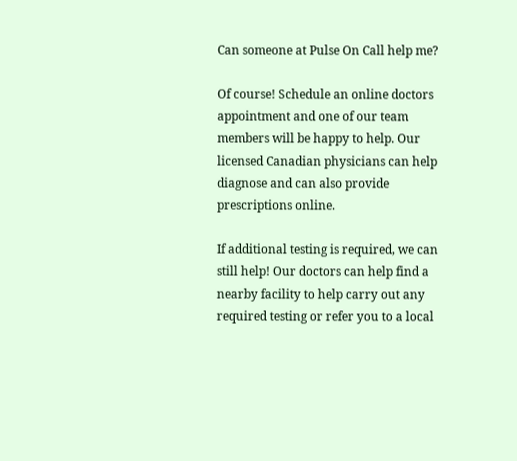Can someone at Pulse On Call help me?

Of course! Schedule an online doctors appointment and one of our team members will be happy to help. Our licensed Canadian physicians can help diagnose and can also provide prescriptions online.

If additional testing is required, we can still help! Our doctors can help find a nearby facility to help carry out any required testing or refer you to a local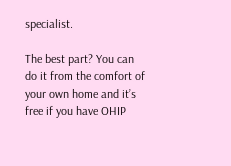specialist.

The best part? You can do it from the comfort of your own home and it’s free if you have OHIP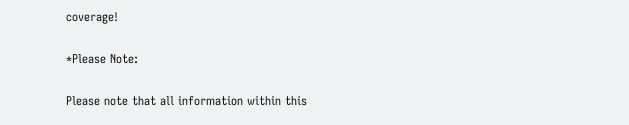coverage!

*Please Note:

Please note that all information within this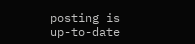posting is up-to-date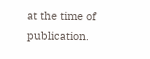at the time of publication.